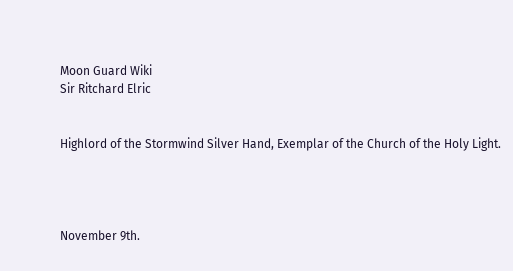Moon Guard Wiki
Sir Ritchard Elric


Highlord of the Stormwind Silver Hand, Exemplar of the Church of the Holy Light.




November 9th.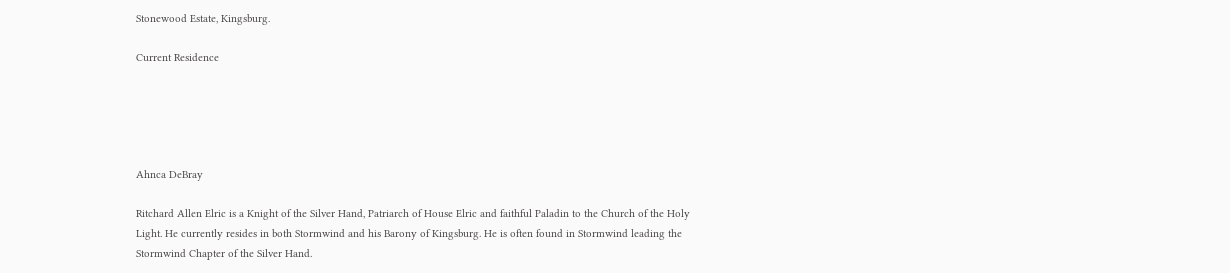Stonewood Estate, Kingsburg.

Current Residence





Ahnca DeBray

Ritchard Allen Elric is a Knight of the Silver Hand, Patriarch of House Elric and faithful Paladin to the Church of the Holy Light. He currently resides in both Stormwind and his Barony of Kingsburg. He is often found in Stormwind leading the Stormwind Chapter of the Silver Hand.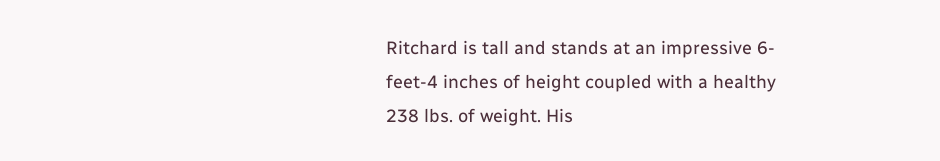Ritchard is tall and stands at an impressive 6-feet-4 inches of height coupled with a healthy 238 lbs. of weight. His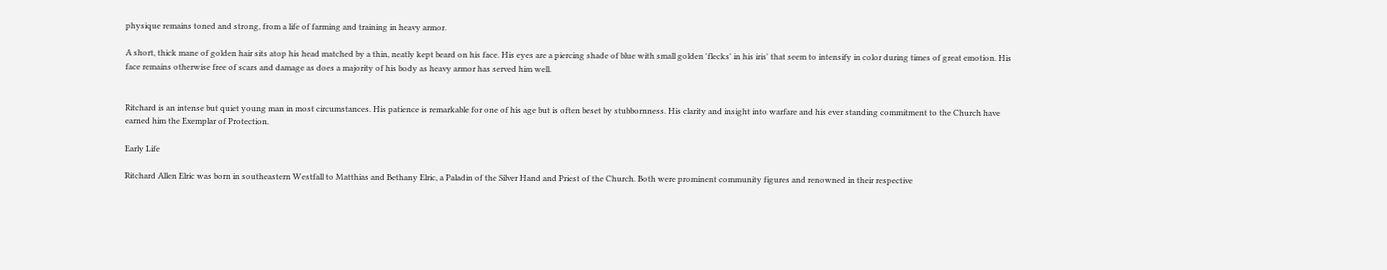physique remains toned and strong, from a life of farming and training in heavy armor.

A short, thick mane of golden hair sits atop his head matched by a thin, neatly kept beard on his face. His eyes are a piercing shade of blue with small golden 'flecks' in his iris' that seem to intensify in color during times of great emotion. His face remains otherwise free of scars and damage as does a majority of his body as heavy armor has served him well.


Ritchard is an intense but quiet young man in most circumstances. His patience is remarkable for one of his age but is often beset by stubbornness. His clarity and insight into warfare and his ever standing commitment to the Church have earned him the Exemplar of Protection.

Early Life

Ritchard Allen Elric was born in southeastern Westfall to Matthias and Bethany Elric, a Paladin of the Silver Hand and Priest of the Church. Both were prominent community figures and renowned in their respective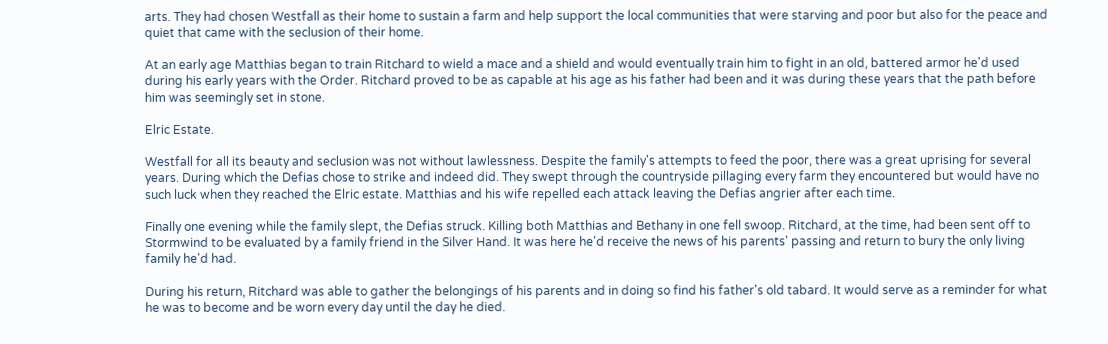arts. They had chosen Westfall as their home to sustain a farm and help support the local communities that were starving and poor but also for the peace and quiet that came with the seclusion of their home.

At an early age Matthias began to train Ritchard to wield a mace and a shield and would eventually train him to fight in an old, battered armor he'd used during his early years with the Order. Ritchard proved to be as capable at his age as his father had been and it was during these years that the path before him was seemingly set in stone.

Elric Estate.

Westfall for all its beauty and seclusion was not without lawlessness. Despite the family's attempts to feed the poor, there was a great uprising for several years. During which the Defias chose to strike and indeed did. They swept through the countryside pillaging every farm they encountered but would have no such luck when they reached the Elric estate. Matthias and his wife repelled each attack leaving the Defias angrier after each time.

Finally one evening while the family slept, the Defias struck. Killing both Matthias and Bethany in one fell swoop. Ritchard, at the time, had been sent off to Stormwind to be evaluated by a family friend in the Silver Hand. It was here he'd receive the news of his parents' passing and return to bury the only living family he'd had.

During his return, Ritchard was able to gather the belongings of his parents and in doing so find his father's old tabard. It would serve as a reminder for what he was to become and be worn every day until the day he died.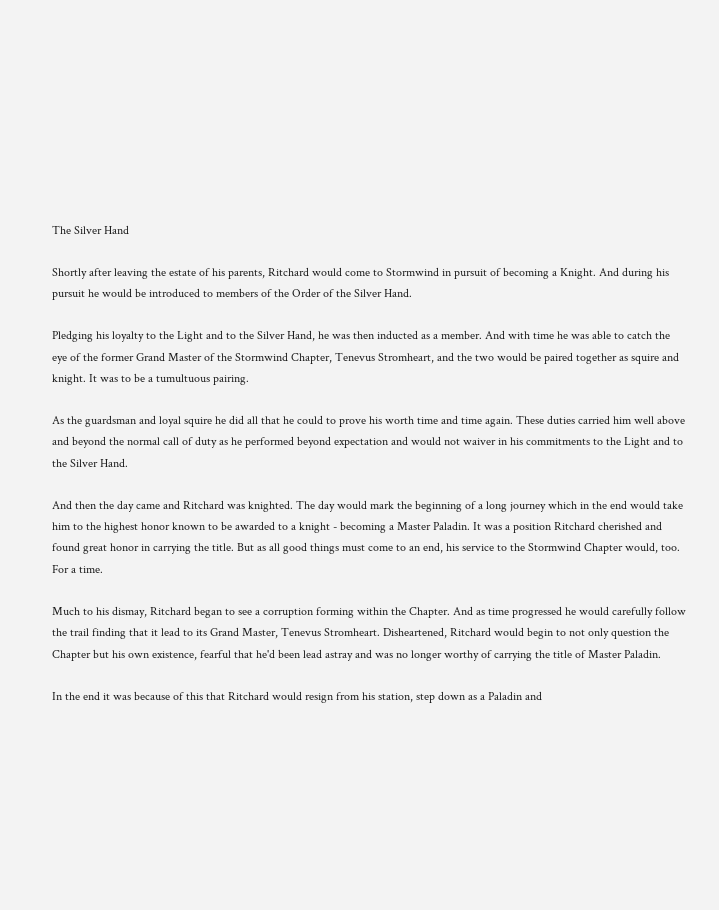The Silver Hand

Shortly after leaving the estate of his parents, Ritchard would come to Stormwind in pursuit of becoming a Knight. And during his pursuit he would be introduced to members of the Order of the Silver Hand.

Pledging his loyalty to the Light and to the Silver Hand, he was then inducted as a member. And with time he was able to catch the eye of the former Grand Master of the Stormwind Chapter, Tenevus Stromheart, and the two would be paired together as squire and knight. It was to be a tumultuous pairing.

As the guardsman and loyal squire he did all that he could to prove his worth time and time again. These duties carried him well above and beyond the normal call of duty as he performed beyond expectation and would not waiver in his commitments to the Light and to the Silver Hand.

And then the day came and Ritchard was knighted. The day would mark the beginning of a long journey which in the end would take him to the highest honor known to be awarded to a knight - becoming a Master Paladin. It was a position Ritchard cherished and found great honor in carrying the title. But as all good things must come to an end, his service to the Stormwind Chapter would, too. For a time.

Much to his dismay, Ritchard began to see a corruption forming within the Chapter. And as time progressed he would carefully follow the trail finding that it lead to its Grand Master, Tenevus Stromheart. Disheartened, Ritchard would begin to not only question the Chapter but his own existence, fearful that he'd been lead astray and was no longer worthy of carrying the title of Master Paladin.

In the end it was because of this that Ritchard would resign from his station, step down as a Paladin and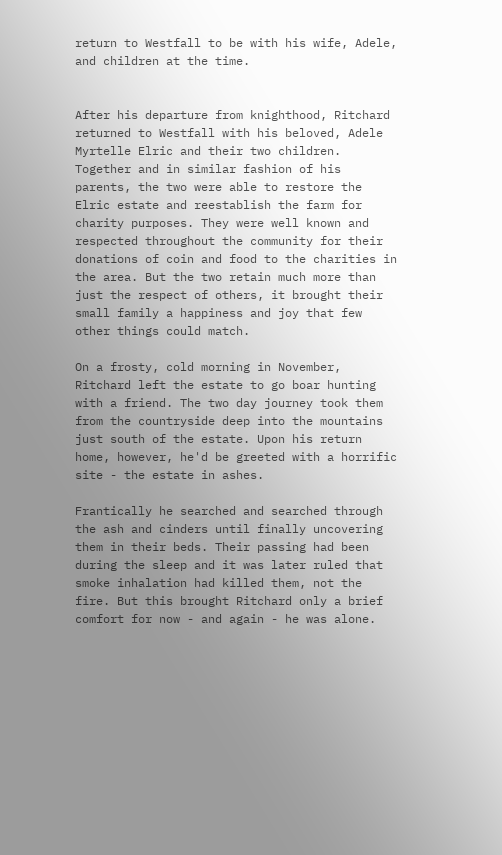return to Westfall to be with his wife, Adele, and children at the time.


After his departure from knighthood, Ritchard returned to Westfall with his beloved, Adele Myrtelle Elric and their two children. Together and in similar fashion of his parents, the two were able to restore the Elric estate and reestablish the farm for charity purposes. They were well known and respected throughout the community for their donations of coin and food to the charities in the area. But the two retain much more than just the respect of others, it brought their small family a happiness and joy that few other things could match.

On a frosty, cold morning in November, Ritchard left the estate to go boar hunting with a friend. The two day journey took them from the countryside deep into the mountains just south of the estate. Upon his return home, however, he'd be greeted with a horrific site - the estate in ashes.

Frantically he searched and searched through the ash and cinders until finally uncovering them in their beds. Their passing had been during the sleep and it was later ruled that smoke inhalation had killed them, not the fire. But this brought Ritchard only a brief comfort for now - and again - he was alone.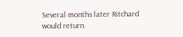Several months later Ritchard would return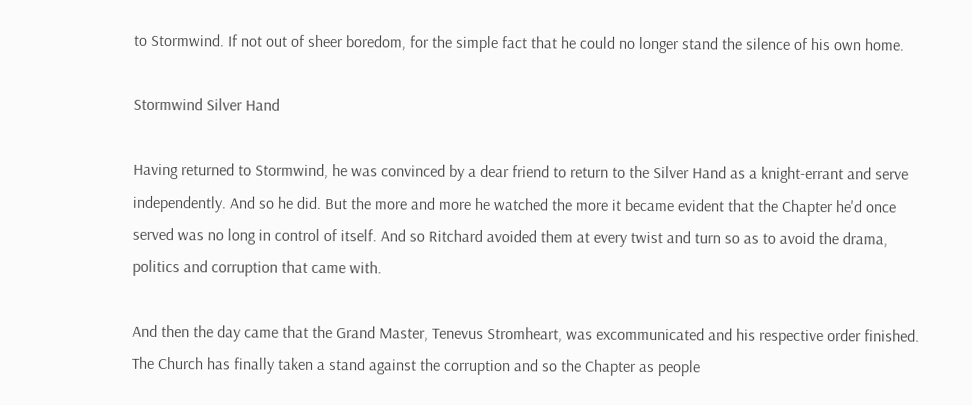to Stormwind. If not out of sheer boredom, for the simple fact that he could no longer stand the silence of his own home.

Stormwind Silver Hand

Having returned to Stormwind, he was convinced by a dear friend to return to the Silver Hand as a knight-errant and serve independently. And so he did. But the more and more he watched the more it became evident that the Chapter he'd once served was no long in control of itself. And so Ritchard avoided them at every twist and turn so as to avoid the drama, politics and corruption that came with.

And then the day came that the Grand Master, Tenevus Stromheart, was excommunicated and his respective order finished. The Church has finally taken a stand against the corruption and so the Chapter as people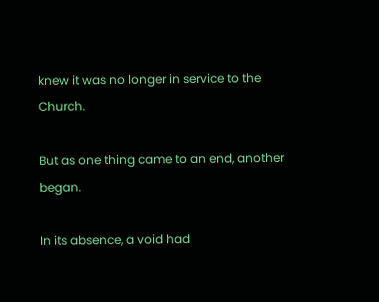knew it was no longer in service to the Church.

But as one thing came to an end, another began.

In its absence, a void had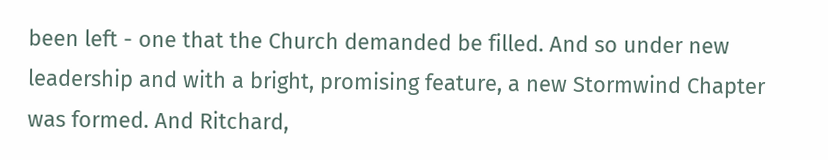been left - one that the Church demanded be filled. And so under new leadership and with a bright, promising feature, a new Stormwind Chapter was formed. And Ritchard,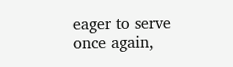eager to serve once again,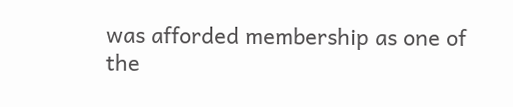was afforded membership as one of the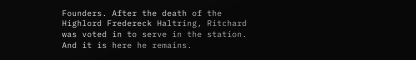Founders. After the death of the Highlord Fredereck Haltring, Ritchard was voted in to serve in the station. And it is here he remains.